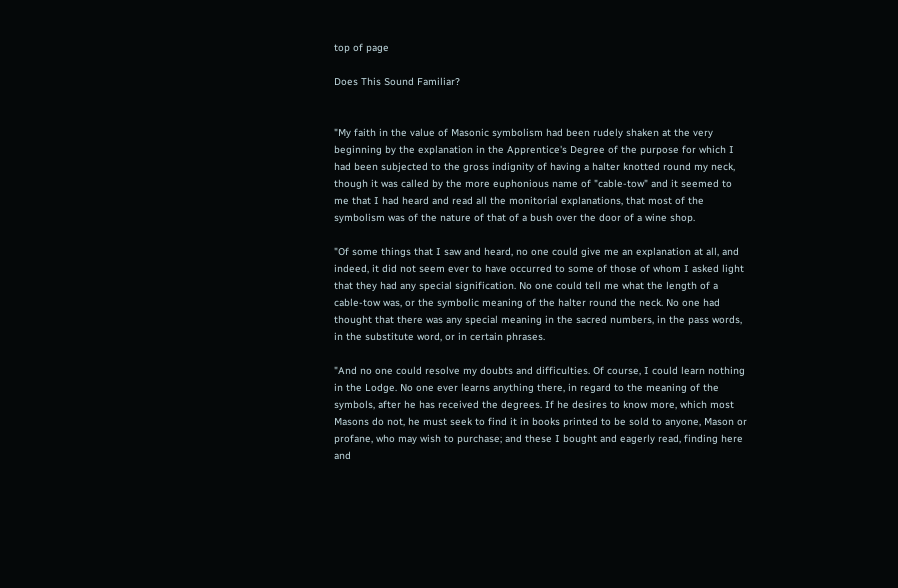top of page

Does This Sound Familiar?


"My faith in the value of Masonic symbolism had been rudely shaken at the very beginning by the explanation in the Apprentice's Degree of the purpose for which I had been subjected to the gross indignity of having a halter knotted round my neck, though it was called by the more euphonious name of "cable-tow" and it seemed to me that I had heard and read all the monitorial explanations, that most of the symbolism was of the nature of that of a bush over the door of a wine shop.

"Of some things that I saw and heard, no one could give me an explanation at all, and indeed, it did not seem ever to have occurred to some of those of whom I asked light that they had any special signification. No one could tell me what the length of a cable-tow was, or the symbolic meaning of the halter round the neck. No one had thought that there was any special meaning in the sacred numbers, in the pass words, in the substitute word, or in certain phrases.

"And no one could resolve my doubts and difficulties. Of course, I could learn nothing in the Lodge. No one ever learns anything there, in regard to the meaning of the symbols, after he has received the degrees. If he desires to know more, which most Masons do not, he must seek to find it in books printed to be sold to anyone, Mason or profane, who may wish to purchase; and these I bought and eagerly read, finding here and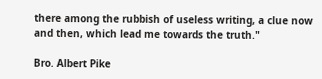there among the rubbish of useless writing, a clue now and then, which lead me towards the truth."

Bro. Albert Pike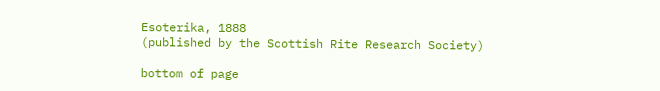Esoterika, 1888
(published by the Scottish Rite Research Society)

bottom of page